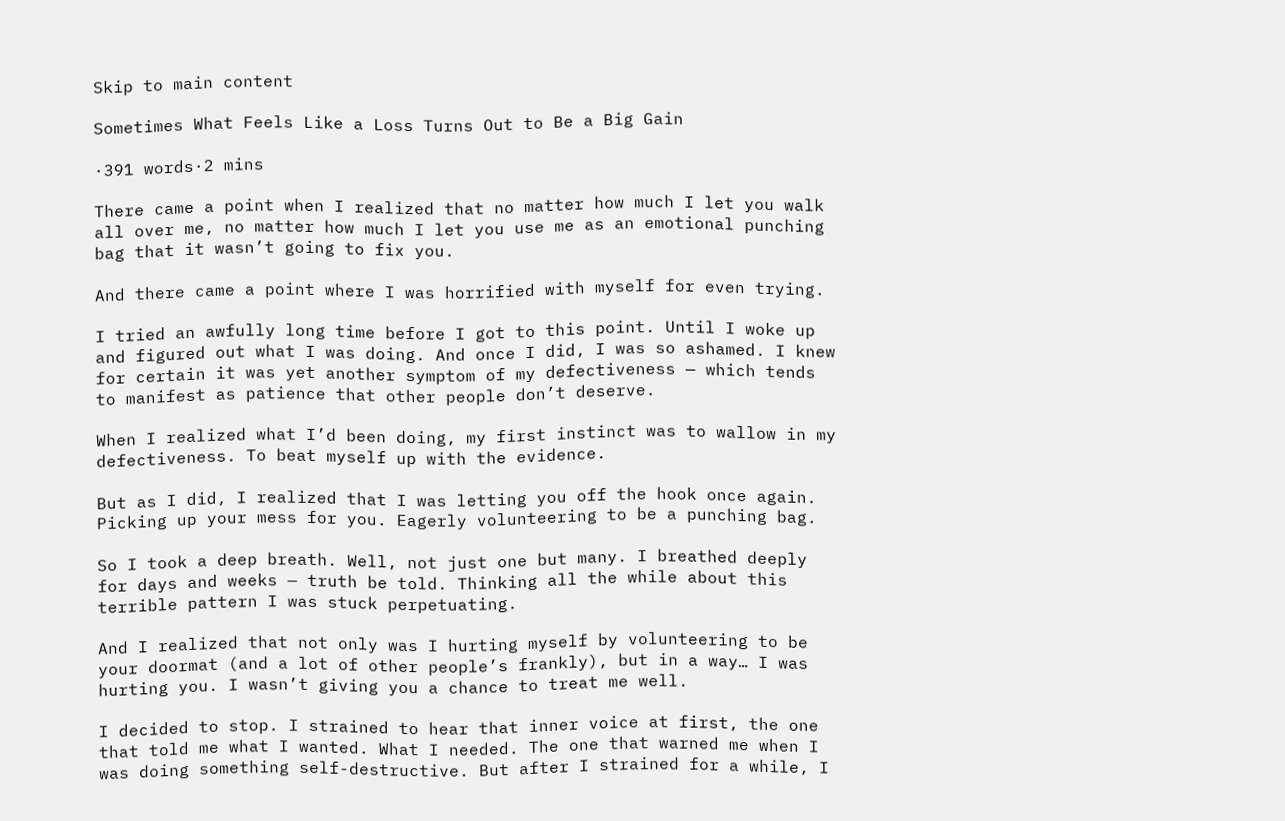Skip to main content

Sometimes What Feels Like a Loss Turns Out to Be a Big Gain

·391 words·2 mins

There came a point when I realized that no matter how much I let you walk all over me, no matter how much I let you use me as an emotional punching bag that it wasn’t going to fix you.

And there came a point where I was horrified with myself for even trying.

I tried an awfully long time before I got to this point. Until I woke up and figured out what I was doing. And once I did, I was so ashamed. I knew for certain it was yet another symptom of my defectiveness — which tends to manifest as patience that other people don’t deserve.

When I realized what I’d been doing, my first instinct was to wallow in my defectiveness. To beat myself up with the evidence.

But as I did, I realized that I was letting you off the hook once again. Picking up your mess for you. Eagerly volunteering to be a punching bag.

So I took a deep breath. Well, not just one but many. I breathed deeply for days and weeks — truth be told. Thinking all the while about this terrible pattern I was stuck perpetuating.

And I realized that not only was I hurting myself by volunteering to be your doormat (and a lot of other people’s frankly), but in a way… I was hurting you. I wasn’t giving you a chance to treat me well.

I decided to stop. I strained to hear that inner voice at first, the one that told me what I wanted. What I needed. The one that warned me when I was doing something self-destructive. But after I strained for a while, I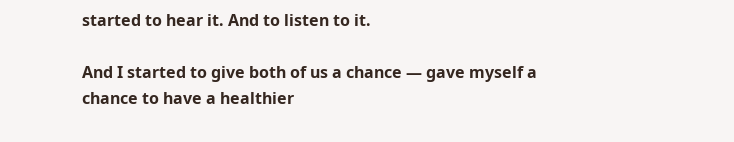started to hear it. And to listen to it.

And I started to give both of us a chance — gave myself a chance to have a healthier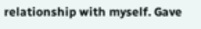relationship with myself. Gave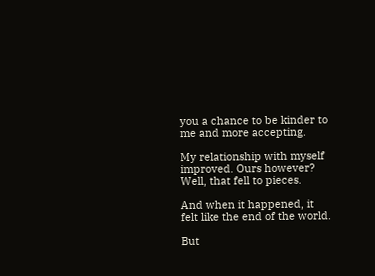you a chance to be kinder to me and more accepting.

My relationship with myself improved. Ours however? Well, that fell to pieces.

And when it happened, it felt like the end of the world.

But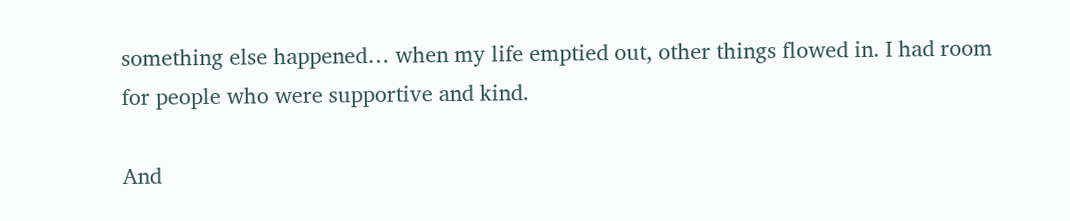something else happened… when my life emptied out, other things flowed in. I had room for people who were supportive and kind.

And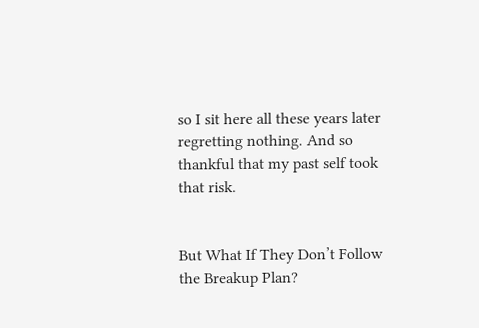so I sit here all these years later regretting nothing. And so thankful that my past self took that risk.


But What If They Don’t Follow the Breakup Plan?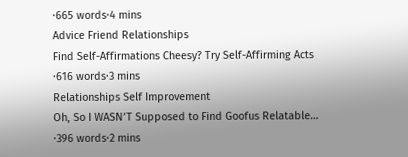·665 words·4 mins
Advice Friend Relationships
Find Self-Affirmations Cheesy? Try Self-Affirming Acts
·616 words·3 mins
Relationships Self Improvement
Oh, So I WASN’T Supposed to Find Goofus Relatable…
·396 words·2 mins